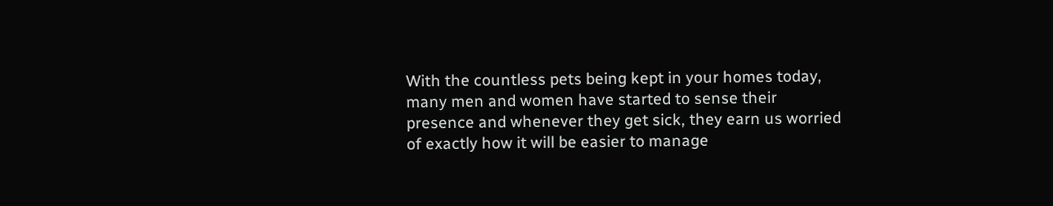With the countless pets being kept in your homes today, many men and women have started to sense their presence and whenever they get sick, they earn us worried of exactly how it will be easier to manage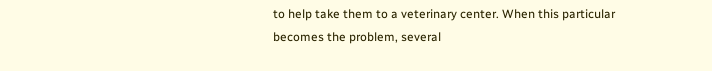to help take them to a veterinary center. When this particular becomes the problem, several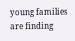young families are finding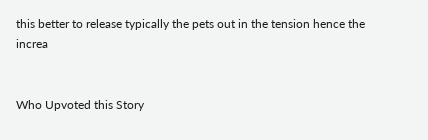this better to release typically the pets out in the tension hence the increa


Who Upvoted this Story